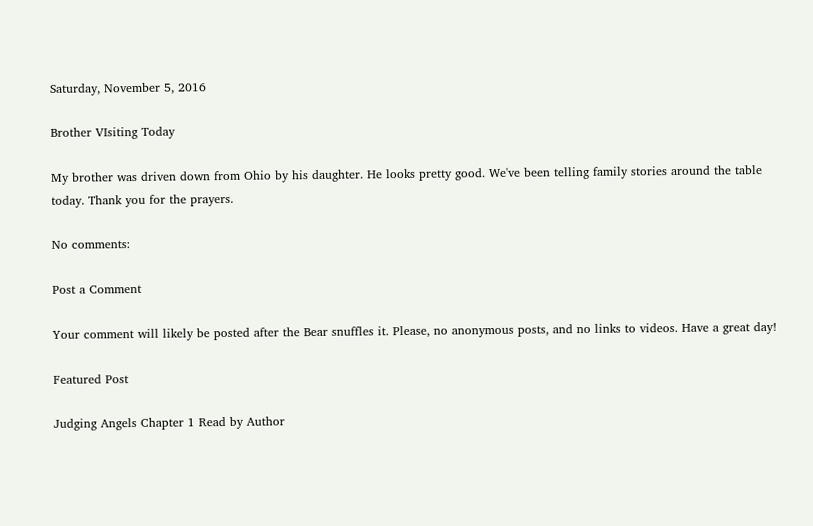Saturday, November 5, 2016

Brother VIsiting Today

My brother was driven down from Ohio by his daughter. He looks pretty good. We've been telling family stories around the table today. Thank you for the prayers.

No comments:

Post a Comment

Your comment will likely be posted after the Bear snuffles it. Please, no anonymous posts, and no links to videos. Have a great day!

Featured Post

Judging Angels Chapter 1 Read by Author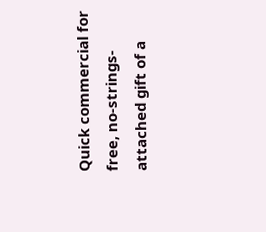Quick commercial for free, no-strings-attached gift of a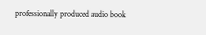professionally produced audio book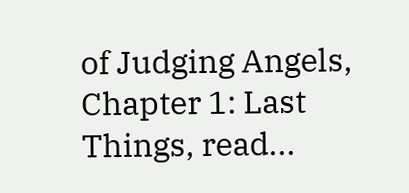of Judging Angels, Chapter 1: Last Things, read...